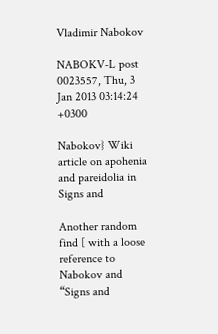Vladimir Nabokov

NABOKV-L post 0023557, Thu, 3 Jan 2013 03:14:24 +0300

Nabokov} Wiki article on apohenia and pareidolia in Signs and

Another random find [ with a loose reference to Nabokov and
“Signs and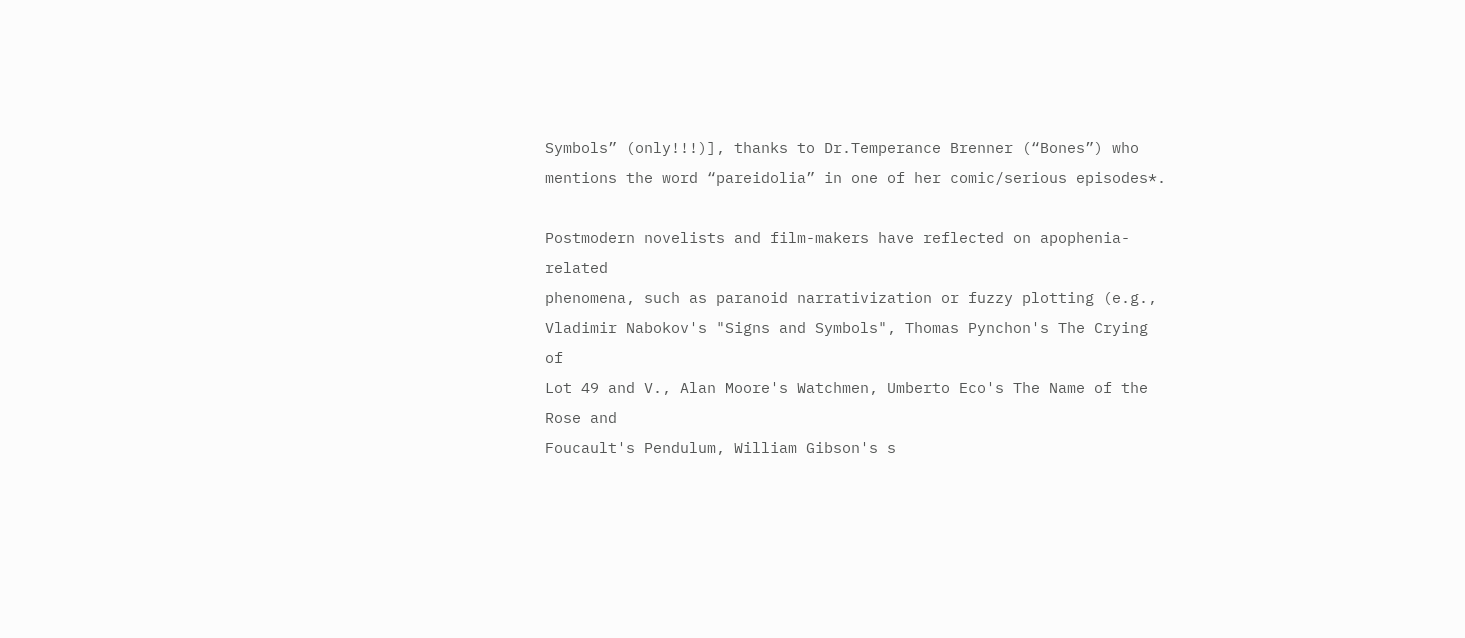Symbols” (only!!!)], thanks to Dr.Temperance Brenner (“Bones”) who
mentions the word “pareidolia” in one of her comic/serious episodes*.

Postmodern novelists and film-makers have reflected on apophenia-related
phenomena, such as paranoid narrativization or fuzzy plotting (e.g.,
Vladimir Nabokov's "Signs and Symbols", Thomas Pynchon's The Crying of
Lot 49 and V., Alan Moore's Watchmen, Umberto Eco's The Name of the Rose and
Foucault's Pendulum, William Gibson's s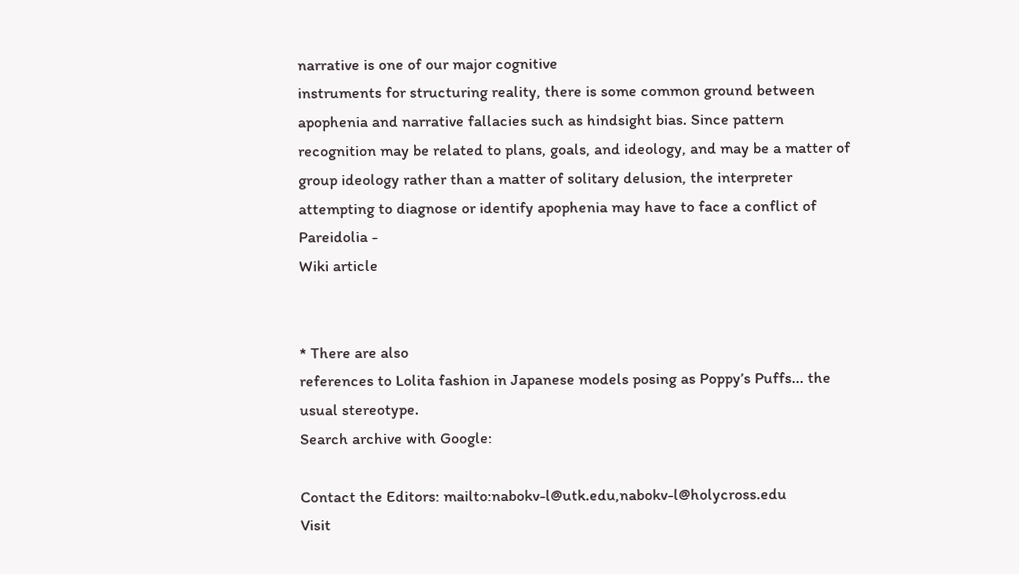narrative is one of our major cognitive
instruments for structuring reality, there is some common ground between
apophenia and narrative fallacies such as hindsight bias. Since pattern
recognition may be related to plans, goals, and ideology, and may be a matter of
group ideology rather than a matter of solitary delusion, the interpreter
attempting to diagnose or identify apophenia may have to face a conflict of
Pareidolia -
Wiki article


* There are also
references to Lolita fashion in Japanese models posing as Poppy’s Puffs... the
usual stereotype.
Search archive with Google:

Contact the Editors: mailto:nabokv-l@utk.edu,nabokv-l@holycross.edu
Visit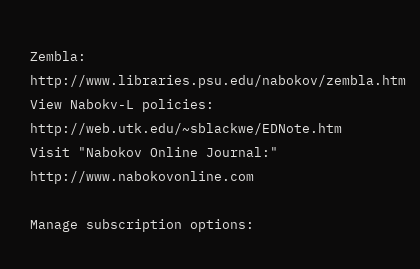Zembla: http://www.libraries.psu.edu/nabokov/zembla.htm
View Nabokv-L policies: http://web.utk.edu/~sblackwe/EDNote.htm
Visit "Nabokov Online Journal:" http://www.nabokovonline.com

Manage subscription options: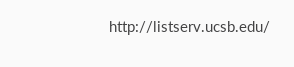http://listserv.ucsb.edu/